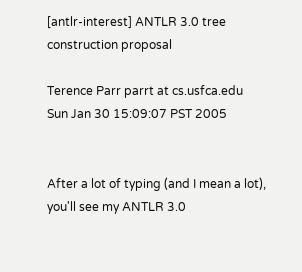[antlr-interest] ANTLR 3.0 tree construction proposal

Terence Parr parrt at cs.usfca.edu
Sun Jan 30 15:09:07 PST 2005


After a lot of typing (and I mean a lot), you'll see my ANTLR 3.0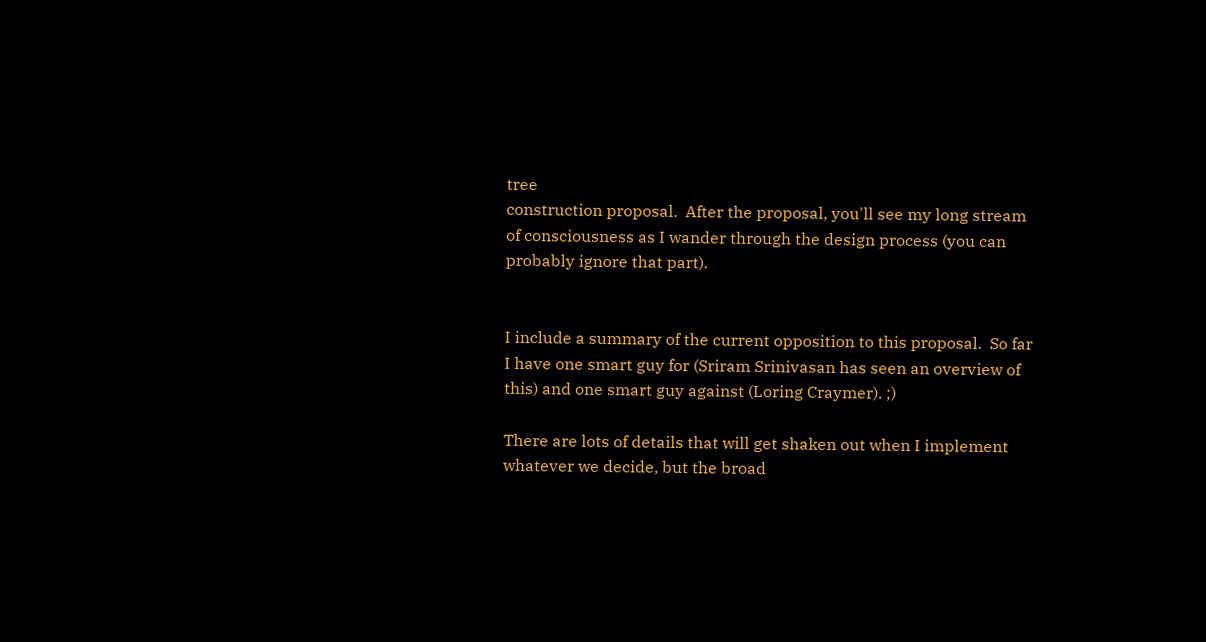tree
construction proposal.  After the proposal, you'll see my long stream
of consciousness as I wander through the design process (you can
probably ignore that part).


I include a summary of the current opposition to this proposal.  So far
I have one smart guy for (Sriram Srinivasan has seen an overview of
this) and one smart guy against (Loring Craymer). ;)

There are lots of details that will get shaken out when I implement
whatever we decide, but the broad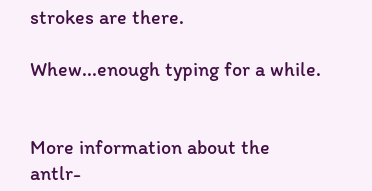strokes are there.

Whew...enough typing for a while.


More information about the antlr-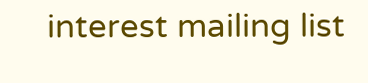interest mailing list